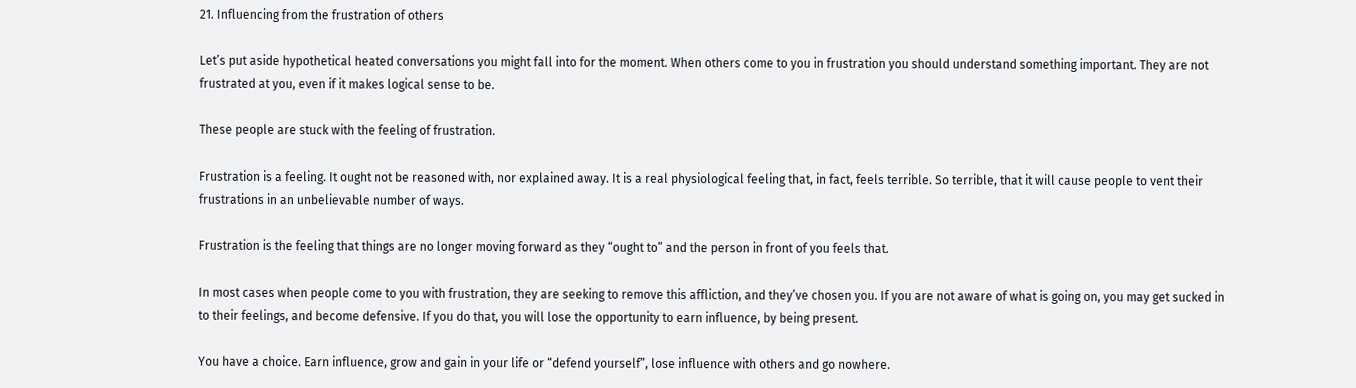21. Influencing from the frustration of others

Let’s put aside hypothetical heated conversations you might fall into for the moment. When others come to you in frustration you should understand something important. They are not frustrated at you, even if it makes logical sense to be.

These people are stuck with the feeling of frustration.

Frustration is a feeling. It ought not be reasoned with, nor explained away. It is a real physiological feeling that, in fact, feels terrible. So terrible, that it will cause people to vent their frustrations in an unbelievable number of ways.

Frustration is the feeling that things are no longer moving forward as they “ought to” and the person in front of you feels that.

In most cases when people come to you with frustration, they are seeking to remove this affliction, and they’ve chosen you. If you are not aware of what is going on, you may get sucked in to their feelings, and become defensive. If you do that, you will lose the opportunity to earn influence, by being present.

You have a choice. Earn influence, grow and gain in your life or “defend yourself”, lose influence with others and go nowhere.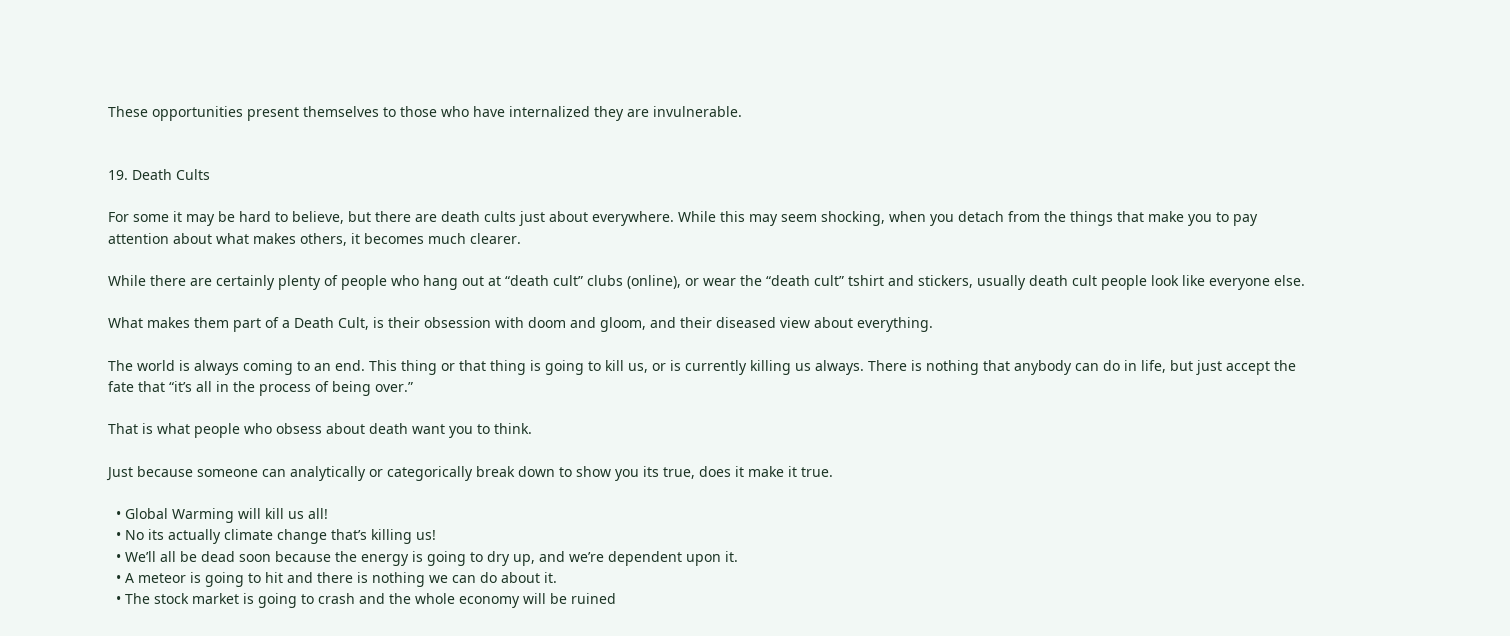These opportunities present themselves to those who have internalized they are invulnerable.


19. Death Cults

For some it may be hard to believe, but there are death cults just about everywhere. While this may seem shocking, when you detach from the things that make you to pay attention about what makes others, it becomes much clearer.

While there are certainly plenty of people who hang out at “death cult” clubs (online), or wear the “death cult” tshirt and stickers, usually death cult people look like everyone else.

What makes them part of a Death Cult, is their obsession with doom and gloom, and their diseased view about everything.

The world is always coming to an end. This thing or that thing is going to kill us, or is currently killing us always. There is nothing that anybody can do in life, but just accept the fate that “it’s all in the process of being over.”

That is what people who obsess about death want you to think.

Just because someone can analytically or categorically break down to show you its true, does it make it true.

  • Global Warming will kill us all!
  • No its actually climate change that’s killing us!
  • We’ll all be dead soon because the energy is going to dry up, and we’re dependent upon it.
  • A meteor is going to hit and there is nothing we can do about it.
  • The stock market is going to crash and the whole economy will be ruined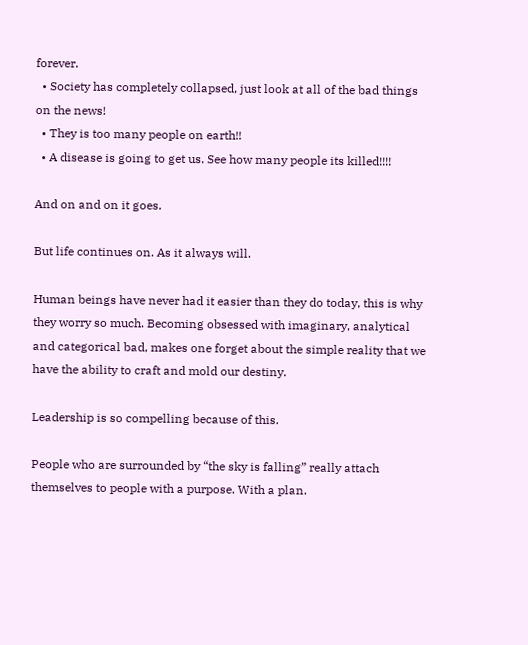forever.
  • Society has completely collapsed, just look at all of the bad things on the news!
  • They is too many people on earth!!
  • A disease is going to get us. See how many people its killed!!!!

And on and on it goes.

But life continues on. As it always will.

Human beings have never had it easier than they do today, this is why they worry so much. Becoming obsessed with imaginary, analytical and categorical bad, makes one forget about the simple reality that we have the ability to craft and mold our destiny.

Leadership is so compelling because of this.

People who are surrounded by “the sky is falling” really attach themselves to people with a purpose. With a plan.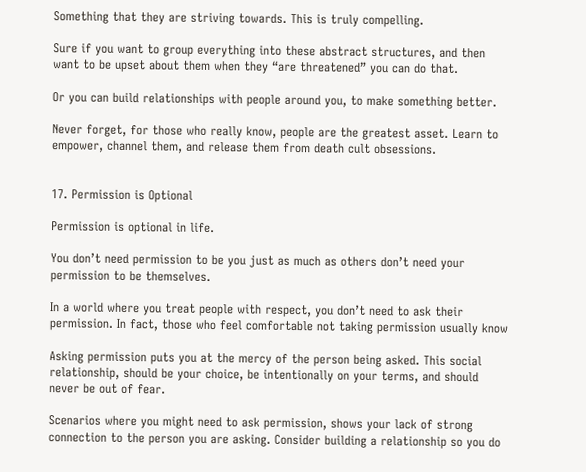Something that they are striving towards. This is truly compelling.

Sure if you want to group everything into these abstract structures, and then want to be upset about them when they “are threatened” you can do that.

Or you can build relationships with people around you, to make something better.

Never forget, for those who really know, people are the greatest asset. Learn to empower, channel them, and release them from death cult obsessions.


17. Permission is Optional

Permission is optional in life.

You don’t need permission to be you just as much as others don’t need your permission to be themselves.

In a world where you treat people with respect, you don’t need to ask their permission. In fact, those who feel comfortable not taking permission usually know

Asking permission puts you at the mercy of the person being asked. This social relationship, should be your choice, be intentionally on your terms, and should never be out of fear.

Scenarios where you might need to ask permission, shows your lack of strong connection to the person you are asking. Consider building a relationship so you do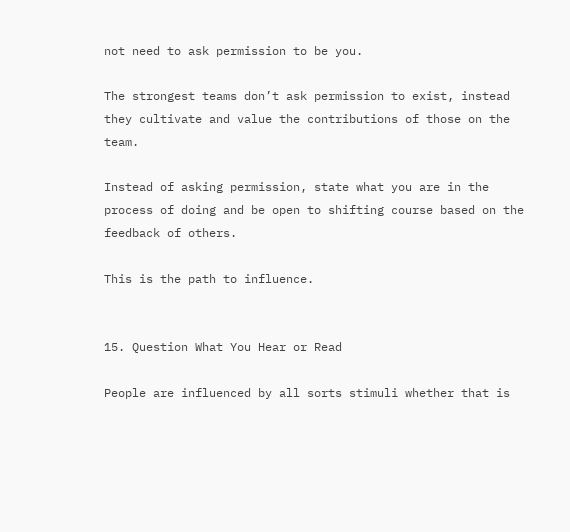not need to ask permission to be you.

The strongest teams don’t ask permission to exist, instead they cultivate and value the contributions of those on the team.

Instead of asking permission, state what you are in the process of doing and be open to shifting course based on the feedback of others.

This is the path to influence.


15. Question What You Hear or Read

People are influenced by all sorts stimuli whether that is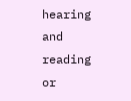hearing and reading or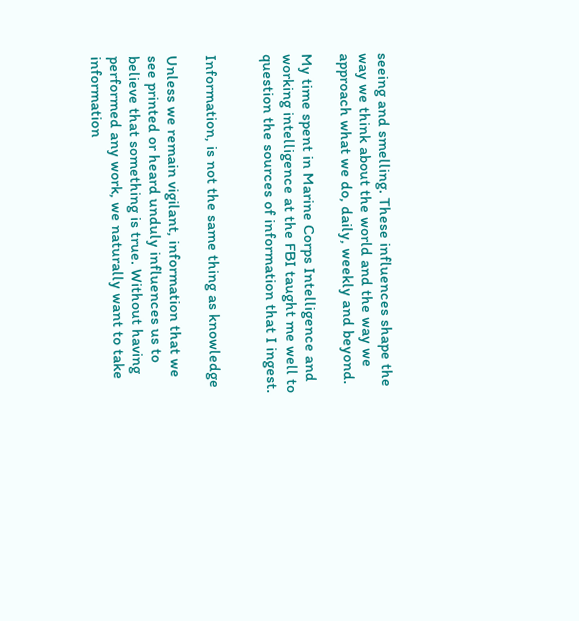seeing and smelling. These influences shape the way we think about the world and the way we approach what we do, daily, weekly and beyond.

My time spent in Marine Corps Intelligence and working intelligence at the FBI taught me well to question the sources of information that I ingest.


Information, is not the same thing as knowledge

Unless we remain vigilant, information that we see printed or heard unduly influences us to believe that something is true. Without having performed any work, we naturally want to take information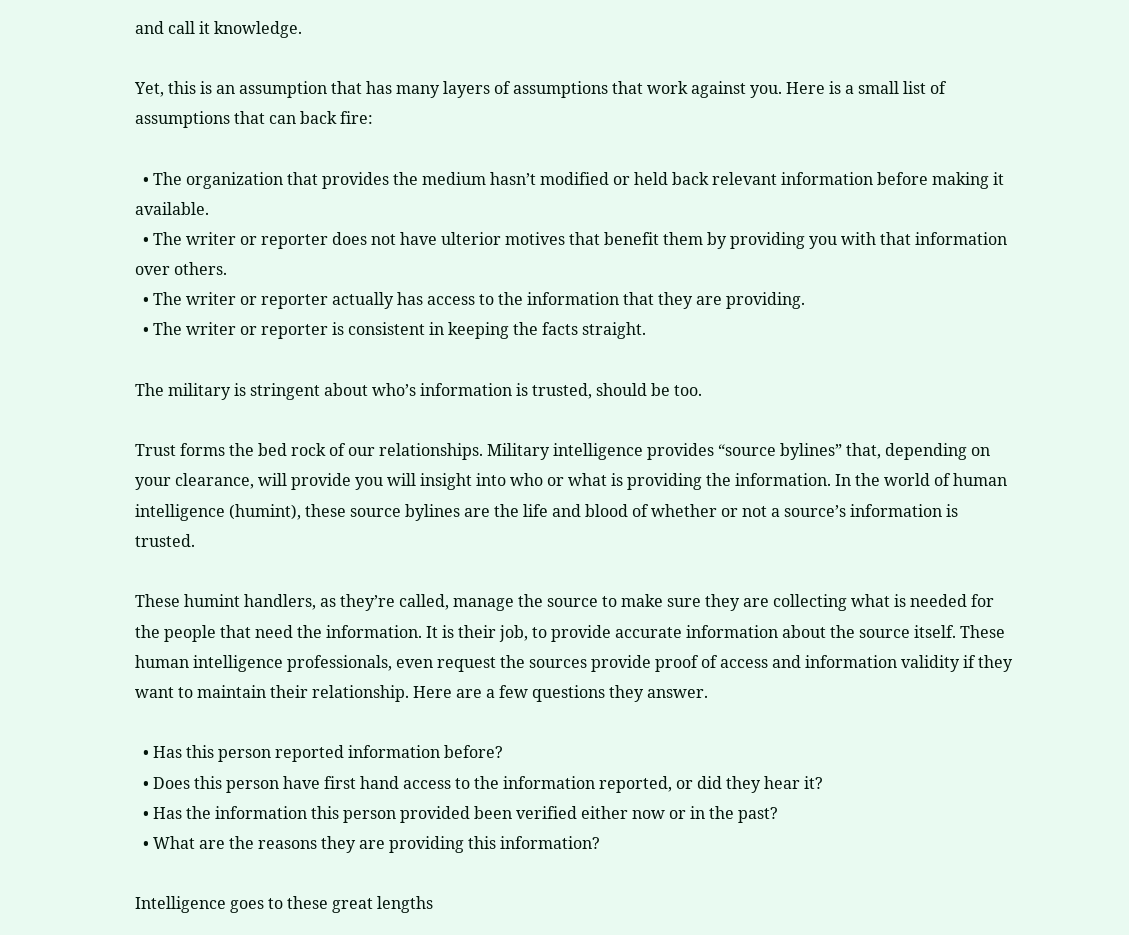and call it knowledge.

Yet, this is an assumption that has many layers of assumptions that work against you. Here is a small list of assumptions that can back fire:

  • The organization that provides the medium hasn’t modified or held back relevant information before making it available.
  • The writer or reporter does not have ulterior motives that benefit them by providing you with that information over others.
  • The writer or reporter actually has access to the information that they are providing.
  • The writer or reporter is consistent in keeping the facts straight.

The military is stringent about who’s information is trusted, should be too.

Trust forms the bed rock of our relationships. Military intelligence provides “source bylines” that, depending on your clearance, will provide you will insight into who or what is providing the information. In the world of human intelligence (humint), these source bylines are the life and blood of whether or not a source’s information is trusted.

These humint handlers, as they’re called, manage the source to make sure they are collecting what is needed for the people that need the information. It is their job, to provide accurate information about the source itself. These human intelligence professionals, even request the sources provide proof of access and information validity if they want to maintain their relationship. Here are a few questions they answer.

  • Has this person reported information before?
  • Does this person have first hand access to the information reported, or did they hear it?
  • Has the information this person provided been verified either now or in the past?
  • What are the reasons they are providing this information?

Intelligence goes to these great lengths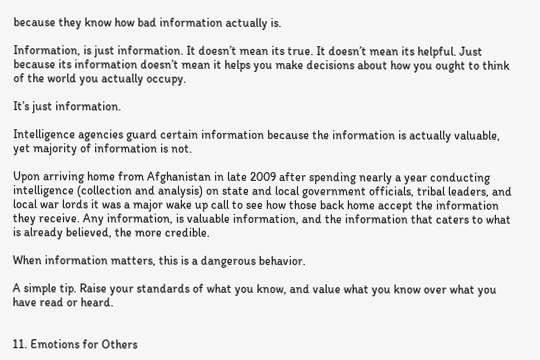because they know how bad information actually is.

Information, is just information. It doesn’t mean its true. It doesn’t mean its helpful. Just because its information doesn’t mean it helps you make decisions about how you ought to think of the world you actually occupy.

It’s just information.

Intelligence agencies guard certain information because the information is actually valuable, yet majority of information is not.

Upon arriving home from Afghanistan in late 2009 after spending nearly a year conducting intelligence (collection and analysis) on state and local government officials, tribal leaders, and local war lords it was a major wake up call to see how those back home accept the information they receive. Any information, is valuable information, and the information that caters to what is already believed, the more credible.

When information matters, this is a dangerous behavior.

A simple tip. Raise your standards of what you know, and value what you know over what you have read or heard.


11. Emotions for Others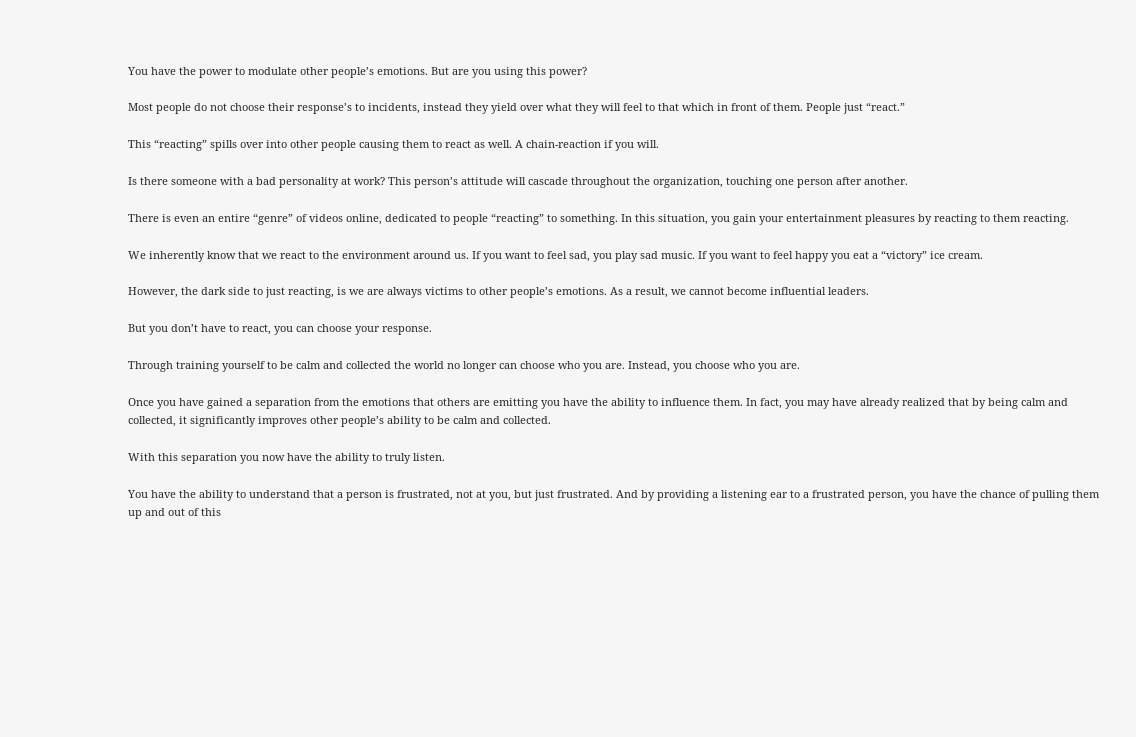You have the power to modulate other people’s emotions. But are you using this power?

Most people do not choose their response’s to incidents, instead they yield over what they will feel to that which in front of them. People just “react.”

This “reacting” spills over into other people causing them to react as well. A chain-reaction if you will.

Is there someone with a bad personality at work? This person’s attitude will cascade throughout the organization, touching one person after another.

There is even an entire “genre” of videos online, dedicated to people “reacting” to something. In this situation, you gain your entertainment pleasures by reacting to them reacting.

We inherently know that we react to the environment around us. If you want to feel sad, you play sad music. If you want to feel happy you eat a “victory” ice cream.

However, the dark side to just reacting, is we are always victims to other people’s emotions. As a result, we cannot become influential leaders.

But you don’t have to react, you can choose your response.

Through training yourself to be calm and collected the world no longer can choose who you are. Instead, you choose who you are.

Once you have gained a separation from the emotions that others are emitting you have the ability to influence them. In fact, you may have already realized that by being calm and collected, it significantly improves other people’s ability to be calm and collected.

With this separation you now have the ability to truly listen.

You have the ability to understand that a person is frustrated, not at you, but just frustrated. And by providing a listening ear to a frustrated person, you have the chance of pulling them up and out of this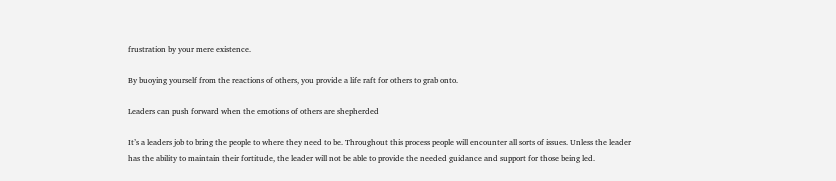frustration by your mere existence.

By buoying yourself from the reactions of others, you provide a life raft for others to grab onto.

Leaders can push forward when the emotions of others are shepherded

It’s a leaders job to bring the people to where they need to be. Throughout this process people will encounter all sorts of issues. Unless the leader has the ability to maintain their fortitude, the leader will not be able to provide the needed guidance and support for those being led.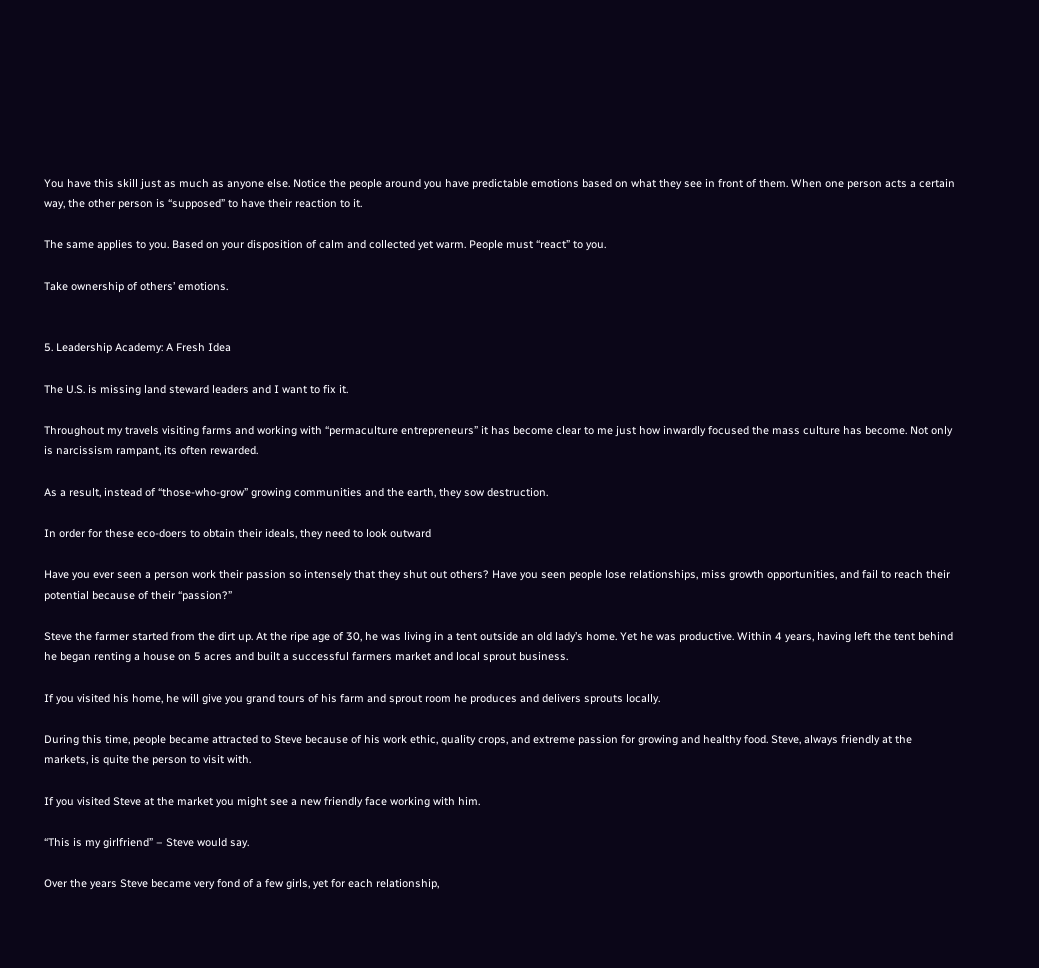You have this skill just as much as anyone else. Notice the people around you have predictable emotions based on what they see in front of them. When one person acts a certain way, the other person is “supposed” to have their reaction to it.

The same applies to you. Based on your disposition of calm and collected yet warm. People must “react” to you.

Take ownership of others’ emotions.


5. Leadership Academy: A Fresh Idea

The U.S. is missing land steward leaders and I want to fix it.

Throughout my travels visiting farms and working with “permaculture entrepreneurs” it has become clear to me just how inwardly focused the mass culture has become. Not only is narcissism rampant, its often rewarded.

As a result, instead of “those-who-grow” growing communities and the earth, they sow destruction.

In order for these eco-doers to obtain their ideals, they need to look outward

Have you ever seen a person work their passion so intensely that they shut out others? Have you seen people lose relationships, miss growth opportunities, and fail to reach their potential because of their “passion?”

Steve the farmer started from the dirt up. At the ripe age of 30, he was living in a tent outside an old lady’s home. Yet he was productive. Within 4 years, having left the tent behind he began renting a house on 5 acres and built a successful farmers market and local sprout business.

If you visited his home, he will give you grand tours of his farm and sprout room he produces and delivers sprouts locally.

During this time, people became attracted to Steve because of his work ethic, quality crops, and extreme passion for growing and healthy food. Steve, always friendly at the markets, is quite the person to visit with.

If you visited Steve at the market you might see a new friendly face working with him.

“This is my girlfriend” – Steve would say.

Over the years Steve became very fond of a few girls, yet for each relationship,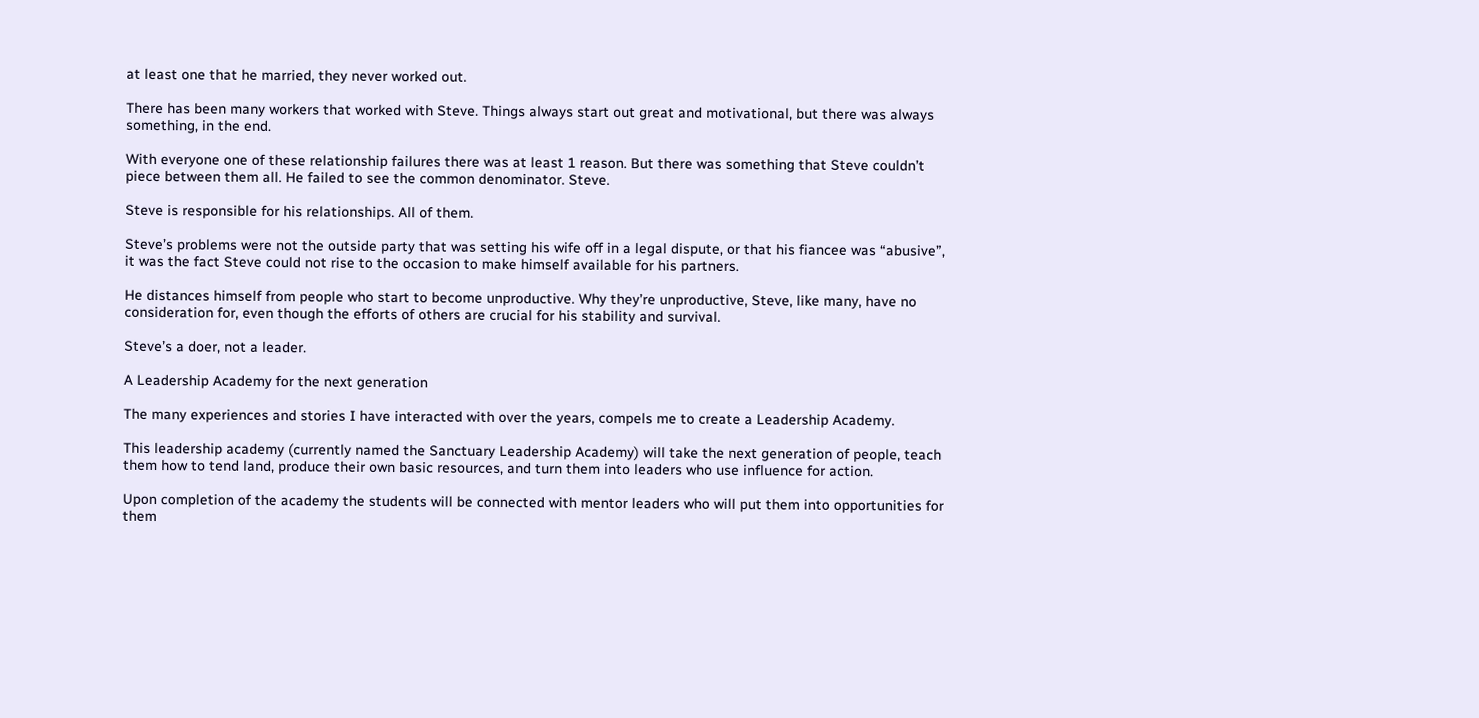at least one that he married, they never worked out.

There has been many workers that worked with Steve. Things always start out great and motivational, but there was always something, in the end.

With everyone one of these relationship failures there was at least 1 reason. But there was something that Steve couldn’t piece between them all. He failed to see the common denominator. Steve.

Steve is responsible for his relationships. All of them.

Steve’s problems were not the outside party that was setting his wife off in a legal dispute, or that his fiancee was “abusive”, it was the fact Steve could not rise to the occasion to make himself available for his partners.

He distances himself from people who start to become unproductive. Why they’re unproductive, Steve, like many, have no consideration for, even though the efforts of others are crucial for his stability and survival.

Steve’s a doer, not a leader.

A Leadership Academy for the next generation

The many experiences and stories I have interacted with over the years, compels me to create a Leadership Academy.

This leadership academy (currently named the Sanctuary Leadership Academy) will take the next generation of people, teach them how to tend land, produce their own basic resources, and turn them into leaders who use influence for action.

Upon completion of the academy the students will be connected with mentor leaders who will put them into opportunities for them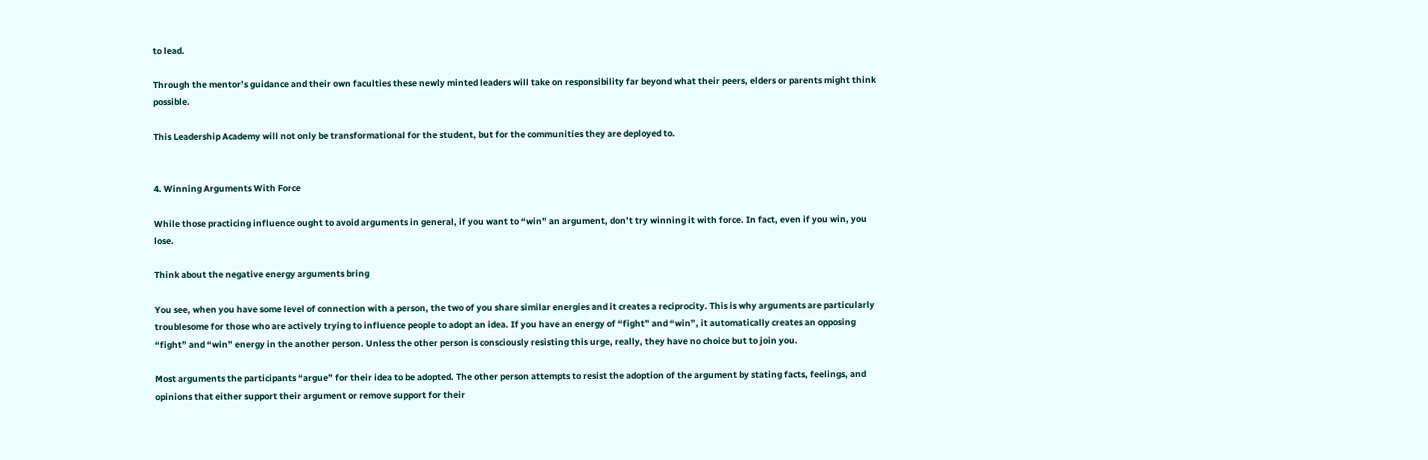to lead.

Through the mentor’s guidance and their own faculties these newly minted leaders will take on responsibility far beyond what their peers, elders or parents might think possible.

This Leadership Academy will not only be transformational for the student, but for the communities they are deployed to.


4. Winning Arguments With Force

While those practicing influence ought to avoid arguments in general, if you want to “win” an argument, don’t try winning it with force. In fact, even if you win, you lose.

Think about the negative energy arguments bring

You see, when you have some level of connection with a person, the two of you share similar energies and it creates a reciprocity. This is why arguments are particularly troublesome for those who are actively trying to influence people to adopt an idea. If you have an energy of “fight” and “win”, it automatically creates an opposing “fight” and “win” energy in the another person. Unless the other person is consciously resisting this urge, really, they have no choice but to join you.

Most arguments the participants “argue” for their idea to be adopted. The other person attempts to resist the adoption of the argument by stating facts, feelings, and opinions that either support their argument or remove support for their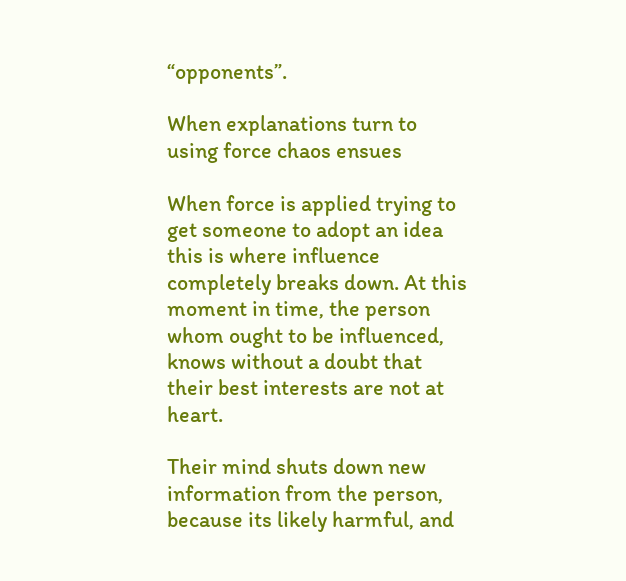“opponents”.

When explanations turn to using force chaos ensues

When force is applied trying to get someone to adopt an idea this is where influence completely breaks down. At this moment in time, the person whom ought to be influenced, knows without a doubt that their best interests are not at heart.

Their mind shuts down new information from the person, because its likely harmful, and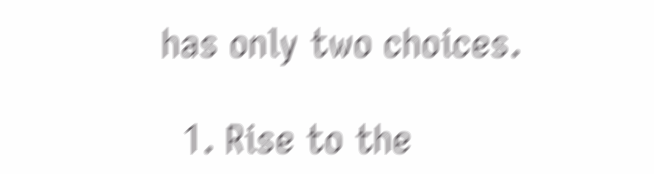has only two choices.

  1. Rise to the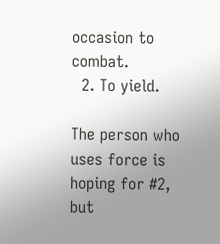occasion to combat.
  2. To yield.

The person who uses force is hoping for #2, but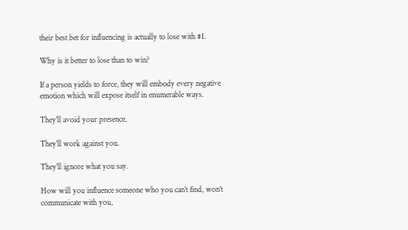their best bet for influencing is actually to lose with #1.

Why is it better to lose than to win?

If a person yields to force, they will embody every negative emotion which will expose itself in enumerable ways.

They’ll avoid your presence.

They’ll work against you.

They’ll ignore what you say.

How will you influence someone who you can’t find, won’t communicate with you,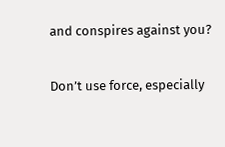and conspires against you?

Don’t use force, especially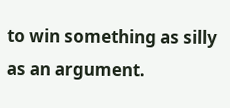to win something as silly as an argument.